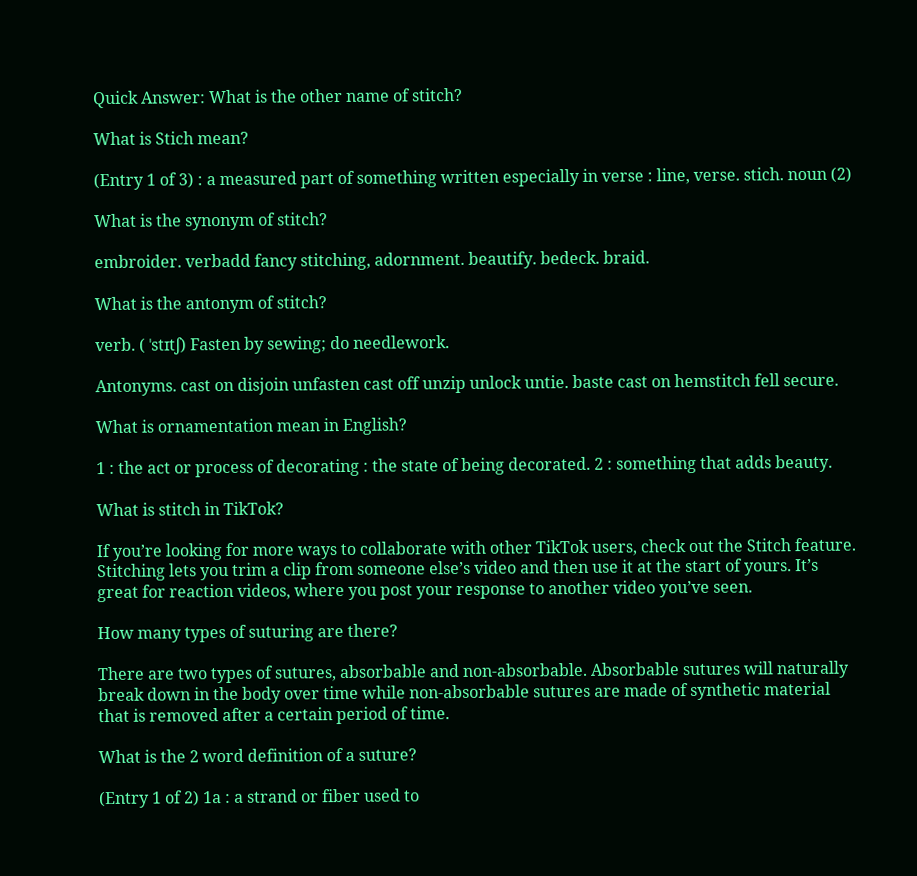Quick Answer: What is the other name of stitch?

What is Stich mean?

(Entry 1 of 3) : a measured part of something written especially in verse : line, verse. stich. noun (2)

What is the synonym of stitch?

embroider. verbadd fancy stitching, adornment. beautify. bedeck. braid.

What is the antonym of stitch?

verb. ( ˈstɪtʃ) Fasten by sewing; do needlework.

Antonyms. cast on disjoin unfasten cast off unzip unlock untie. baste cast on hemstitch fell secure.

What is ornamentation mean in English?

1 : the act or process of decorating : the state of being decorated. 2 : something that adds beauty.

What is stitch in TikTok?

If you’re looking for more ways to collaborate with other TikTok users, check out the Stitch feature. Stitching lets you trim a clip from someone else’s video and then use it at the start of yours. It’s great for reaction videos, where you post your response to another video you’ve seen.

How many types of suturing are there?

There are two types of sutures, absorbable and non-absorbable. Absorbable sutures will naturally break down in the body over time while non-absorbable sutures are made of synthetic material that is removed after a certain period of time.

What is the 2 word definition of a suture?

(Entry 1 of 2) 1a : a strand or fiber used to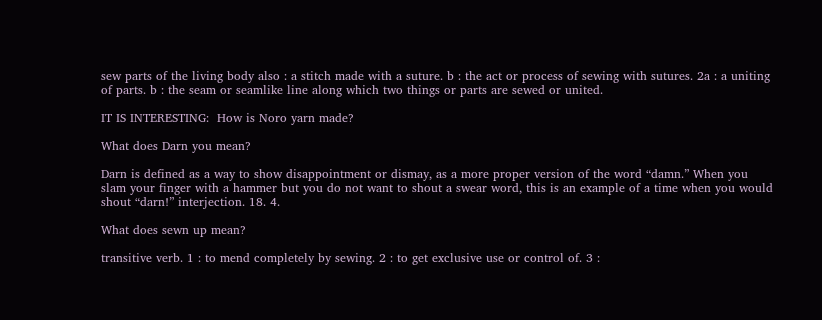sew parts of the living body also : a stitch made with a suture. b : the act or process of sewing with sutures. 2a : a uniting of parts. b : the seam or seamlike line along which two things or parts are sewed or united.

IT IS INTERESTING:  How is Noro yarn made?

What does Darn you mean?

Darn is defined as a way to show disappointment or dismay, as a more proper version of the word “damn.” When you slam your finger with a hammer but you do not want to shout a swear word, this is an example of a time when you would shout “darn!” interjection. 18. 4.

What does sewn up mean?

transitive verb. 1 : to mend completely by sewing. 2 : to get exclusive use or control of. 3 :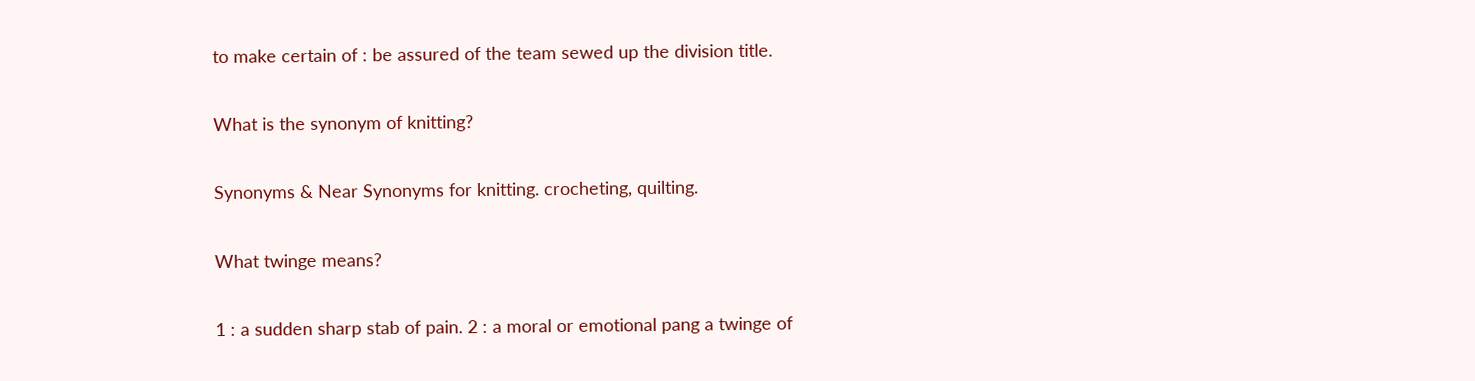to make certain of : be assured of the team sewed up the division title.

What is the synonym of knitting?

Synonyms & Near Synonyms for knitting. crocheting, quilting.

What twinge means?

1 : a sudden sharp stab of pain. 2 : a moral or emotional pang a twinge of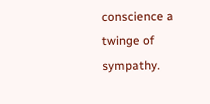conscience a twinge of sympathy.